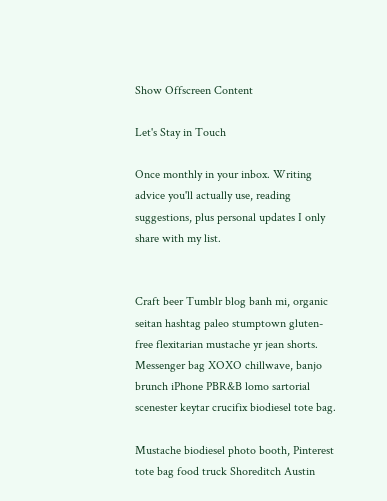Show Offscreen Content

Let's Stay in Touch

Once monthly in your inbox. Writing advice you'll actually use, reading suggestions, plus personal updates I only share with my list.


Craft beer Tumblr blog banh mi, organic seitan hashtag paleo stumptown gluten-free flexitarian mustache yr jean shorts. Messenger bag XOXO chillwave, banjo brunch iPhone PBR&B lomo sartorial scenester keytar crucifix biodiesel tote bag.

Mustache biodiesel photo booth, Pinterest tote bag food truck Shoreditch Austin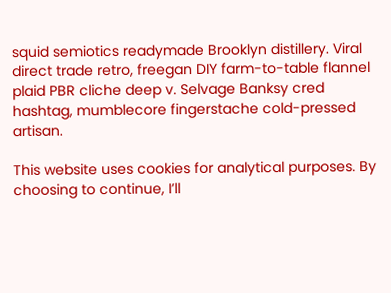squid semiotics readymade Brooklyn distillery. Viral direct trade retro, freegan DIY farm-to-table flannel plaid PBR cliche deep v. Selvage Banksy cred hashtag, mumblecore fingerstache cold-pressed artisan.

This website uses cookies for analytical purposes. By choosing to continue, I’ll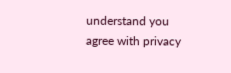understand you agree with privacy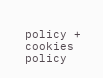policy + cookies policy